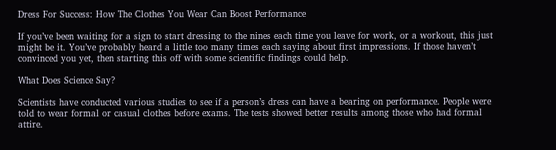Dress For Success: How The Clothes You Wear Can Boost Performance

If you’ve been waiting for a sign to start dressing to the nines each time you leave for work, or a workout, this just might be it. You’ve probably heard a little too many times each saying about first impressions. If those haven’t convinced you yet, then starting this off with some scientific findings could help.

What Does Science Say?

Scientists have conducted various studies to see if a person’s dress can have a bearing on performance. People were told to wear formal or casual clothes before exams. The tests showed better results among those who had formal attire.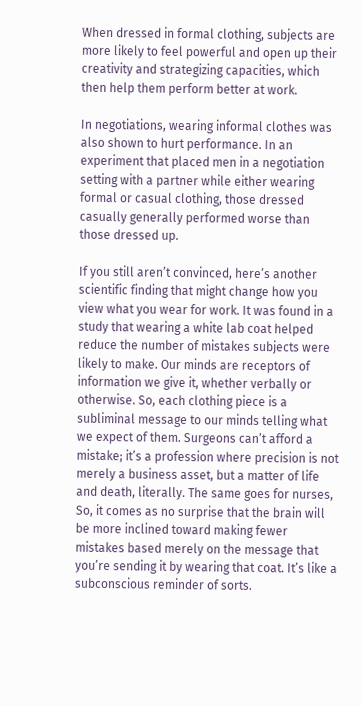When dressed in formal clothing, subjects are more likely to feel powerful and open up their creativity and strategizing capacities, which then help them perform better at work.

In negotiations, wearing informal clothes was also shown to hurt performance. In an experiment that placed men in a negotiation setting with a partner while either wearing formal or casual clothing, those dressed casually generally performed worse than those dressed up.

If you still aren’t convinced, here’s another scientific finding that might change how you view what you wear for work. It was found in a study that wearing a white lab coat helped reduce the number of mistakes subjects were likely to make. Our minds are receptors of information we give it, whether verbally or otherwise. So, each clothing piece is a subliminal message to our minds telling what we expect of them. Surgeons can’t afford a mistake; it’s a profession where precision is not merely a business asset, but a matter of life and death, literally. The same goes for nurses, So, it comes as no surprise that the brain will be more inclined toward making fewer mistakes based merely on the message that you’re sending it by wearing that coat. It’s like a subconscious reminder of sorts.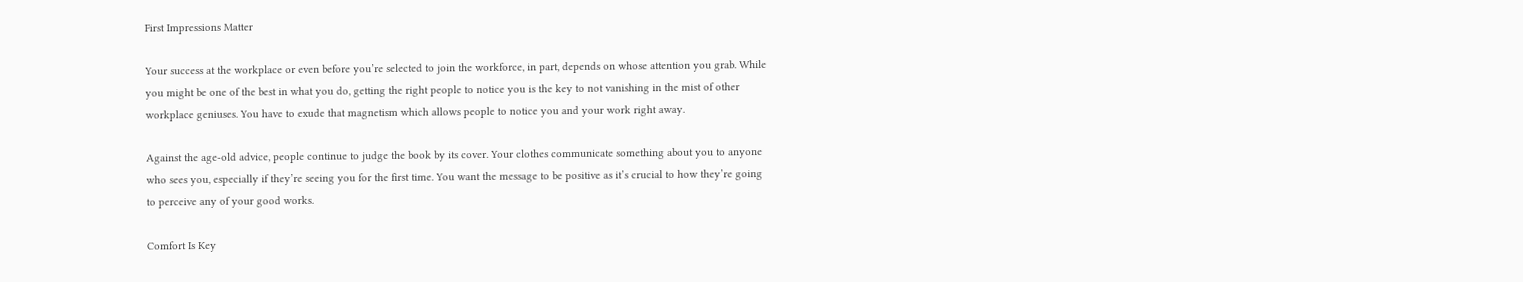First Impressions Matter

Your success at the workplace or even before you’re selected to join the workforce, in part, depends on whose attention you grab. While you might be one of the best in what you do, getting the right people to notice you is the key to not vanishing in the mist of other workplace geniuses. You have to exude that magnetism which allows people to notice you and your work right away.

Against the age-old advice, people continue to judge the book by its cover. Your clothes communicate something about you to anyone who sees you, especially if they’re seeing you for the first time. You want the message to be positive as it’s crucial to how they’re going to perceive any of your good works.

Comfort Is Key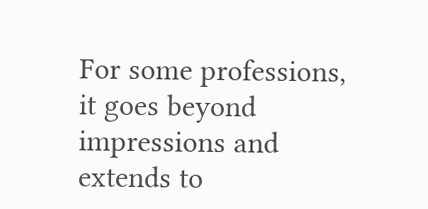For some professions, it goes beyond impressions and extends to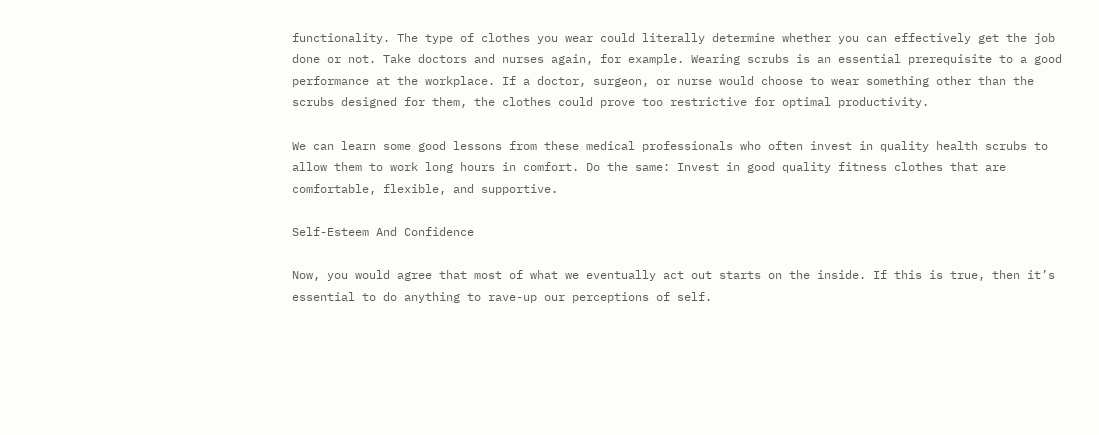functionality. The type of clothes you wear could literally determine whether you can effectively get the job done or not. Take doctors and nurses again, for example. Wearing scrubs is an essential prerequisite to a good performance at the workplace. If a doctor, surgeon, or nurse would choose to wear something other than the scrubs designed for them, the clothes could prove too restrictive for optimal productivity.

We can learn some good lessons from these medical professionals who often invest in quality health scrubs to allow them to work long hours in comfort. Do the same: Invest in good quality fitness clothes that are comfortable, flexible, and supportive.

Self-Esteem And Confidence

Now, you would agree that most of what we eventually act out starts on the inside. If this is true, then it’s essential to do anything to rave-up our perceptions of self.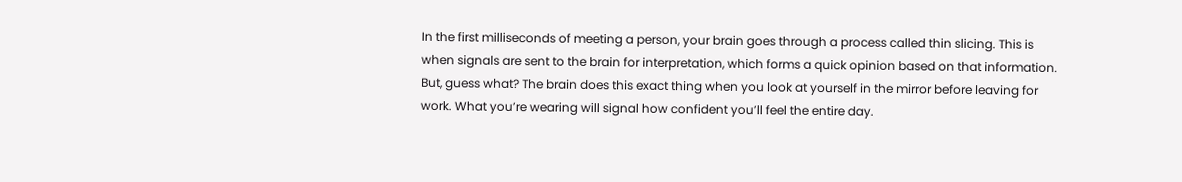In the first milliseconds of meeting a person, your brain goes through a process called thin slicing. This is when signals are sent to the brain for interpretation, which forms a quick opinion based on that information. But, guess what? The brain does this exact thing when you look at yourself in the mirror before leaving for work. What you’re wearing will signal how confident you’ll feel the entire day.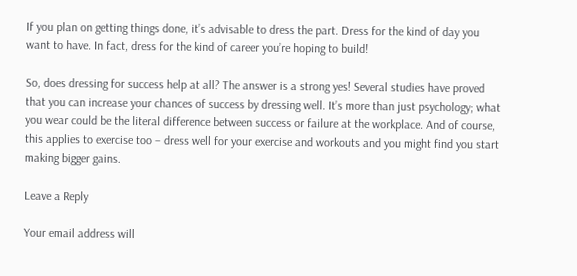If you plan on getting things done, it’s advisable to dress the part. Dress for the kind of day you want to have. In fact, dress for the kind of career you’re hoping to build!

So, does dressing for success help at all? The answer is a strong yes! Several studies have proved that you can increase your chances of success by dressing well. It’s more than just psychology; what you wear could be the literal difference between success or failure at the workplace. And of course, this applies to exercise too – dress well for your exercise and workouts and you might find you start making bigger gains.

Leave a Reply

Your email address will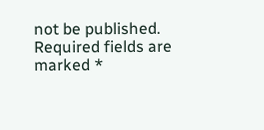not be published. Required fields are marked *